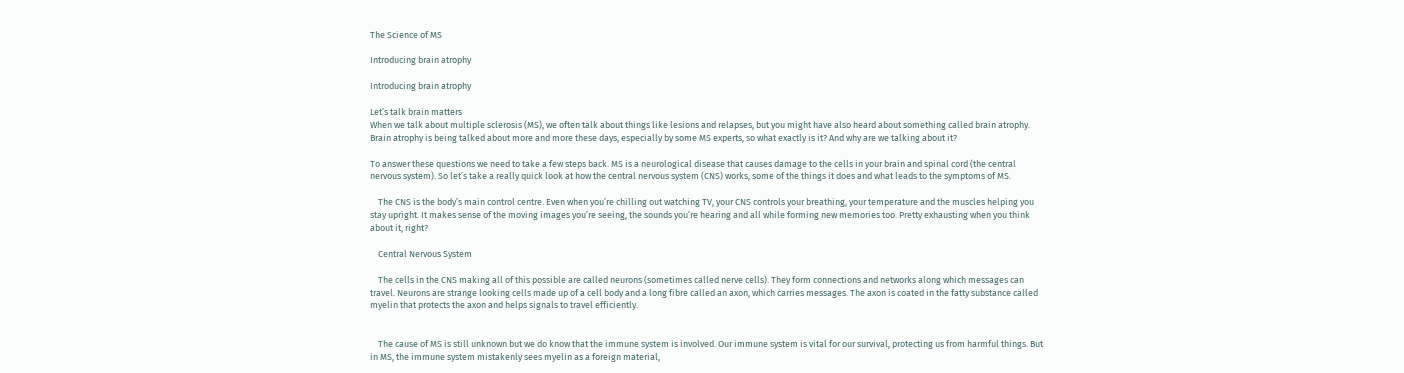The Science of MS

Introducing brain atrophy

Introducing brain atrophy

Let’s talk brain matters
When we talk about multiple sclerosis (MS), we often talk about things like lesions and relapses, but you might have also heard about something called brain atrophy. Brain atrophy is being talked about more and more these days, especially by some MS experts, so what exactly is it? And why are we talking about it?

To answer these questions we need to take a few steps back. MS is a neurological disease that causes damage to the cells in your brain and spinal cord (the central nervous system). So let’s take a really quick look at how the central nervous system (CNS) works, some of the things it does and what leads to the symptoms of MS.

    The CNS is the body’s main control centre. Even when you’re chilling out watching TV, your CNS controls your breathing, your temperature and the muscles helping you stay upright. It makes sense of the moving images you’re seeing, the sounds you’re hearing and all while forming new memories too. Pretty exhausting when you think about it, right?

    Central Nervous System

    The cells in the CNS making all of this possible are called neurons (sometimes called nerve cells). They form connections and networks along which messages can travel. Neurons are strange looking cells made up of a cell body and a long fibre called an axon, which carries messages. The axon is coated in the fatty substance called myelin that protects the axon and helps signals to travel efficiently.


    The cause of MS is still unknown but we do know that the immune system is involved. Our immune system is vital for our survival, protecting us from harmful things. But in MS, the immune system mistakenly sees myelin as a foreign material,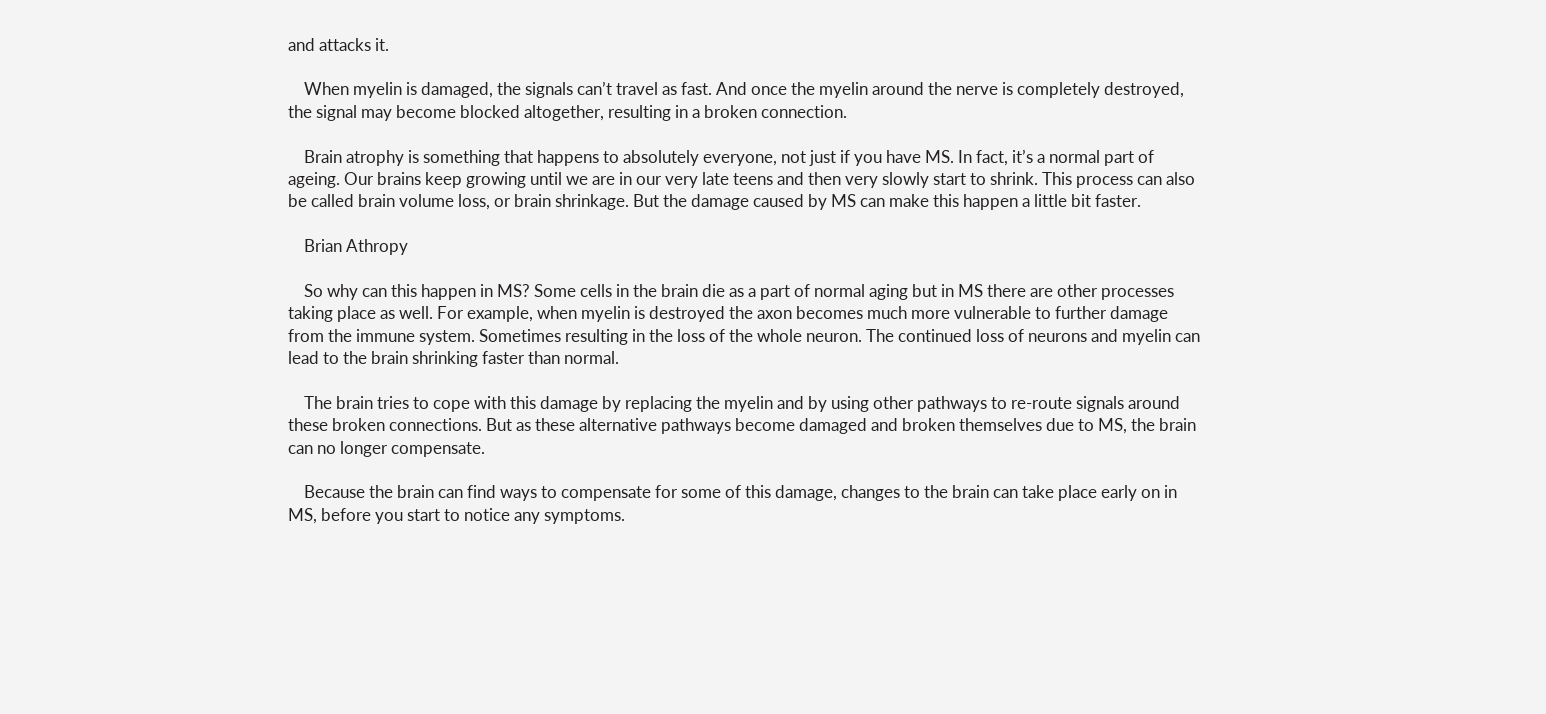and attacks it.

    When myelin is damaged, the signals can’t travel as fast. And once the myelin around the nerve is completely destroyed, the signal may become blocked altogether, resulting in a broken connection.

    Brain atrophy is something that happens to absolutely everyone, not just if you have MS. In fact, it’s a normal part of ageing. Our brains keep growing until we are in our very late teens and then very slowly start to shrink. This process can also be called brain volume loss, or brain shrinkage. But the damage caused by MS can make this happen a little bit faster.

    Brian Athropy

    So why can this happen in MS? Some cells in the brain die as a part of normal aging but in MS there are other processes taking place as well. For example, when myelin is destroyed the axon becomes much more vulnerable to further damage from the immune system. Sometimes resulting in the loss of the whole neuron. The continued loss of neurons and myelin can lead to the brain shrinking faster than normal.

    The brain tries to cope with this damage by replacing the myelin and by using other pathways to re-route signals around these broken connections. But as these alternative pathways become damaged and broken themselves due to MS, the brain can no longer compensate.

    Because the brain can find ways to compensate for some of this damage, changes to the brain can take place early on in MS, before you start to notice any symptoms.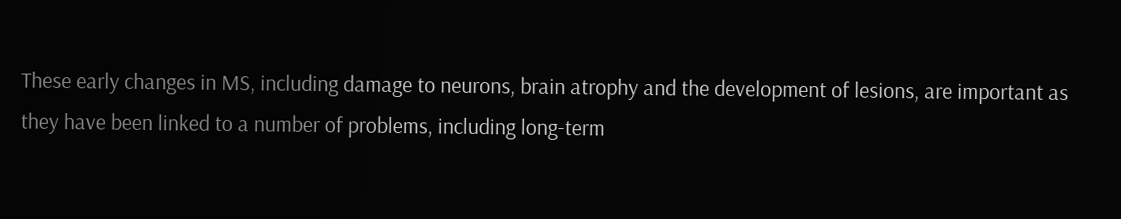These early changes in MS, including damage to neurons, brain atrophy and the development of lesions, are important as they have been linked to a number of problems, including long-term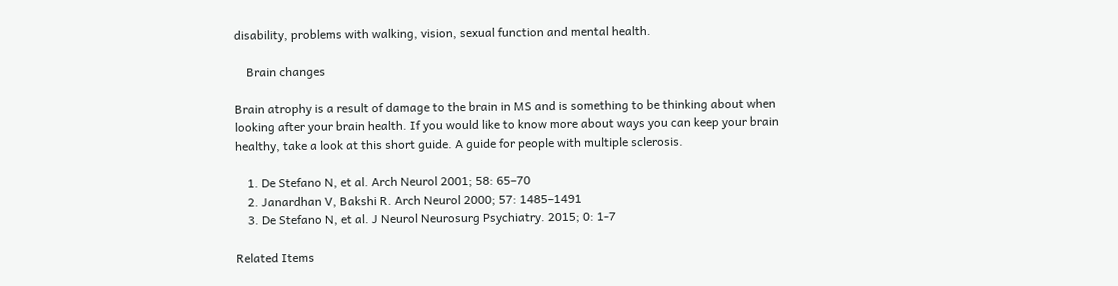disability, problems with walking, vision, sexual function and mental health.

    Brain changes

Brain atrophy is a result of damage to the brain in MS and is something to be thinking about when looking after your brain health. If you would like to know more about ways you can keep your brain healthy, take a look at this short guide. A guide for people with multiple sclerosis.

    1. De Stefano N, et al. Arch Neurol 2001; 58: 65–70
    2. Janardhan V, Bakshi R. Arch Neurol 2000; 57: 1485–1491
    3. De Stefano N, et al. J Neurol Neurosurg Psychiatry. 2015; 0: 1-7

Related Items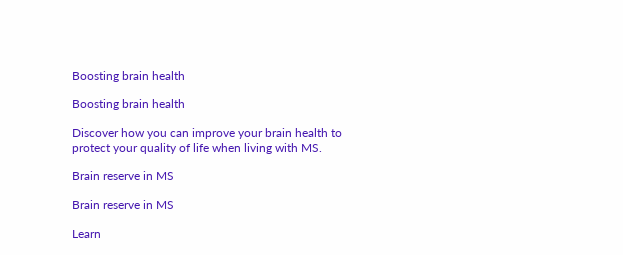Boosting brain health

Boosting brain health

Discover how you can improve your brain health to protect your quality of life when living with MS.

Brain reserve in MS

Brain reserve in MS

Learn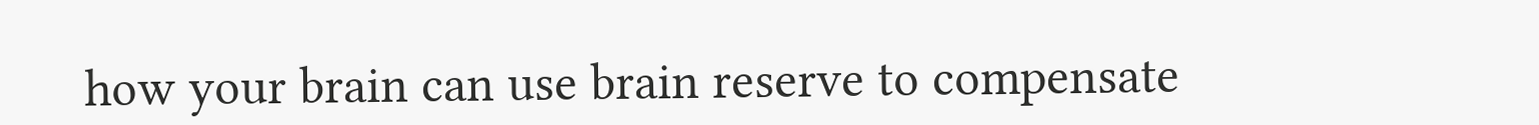how your brain can use brain reserve to compensate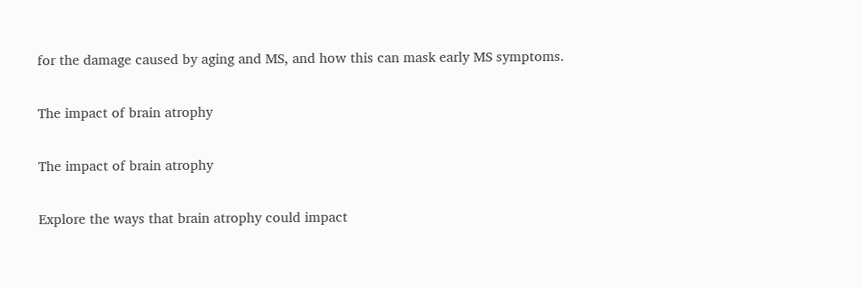for the damage caused by aging and MS, and how this can mask early MS symptoms.

The impact of brain atrophy

The impact of brain atrophy

Explore the ways that brain atrophy could impact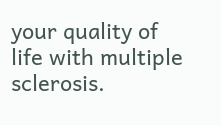your quality of life with multiple sclerosis.